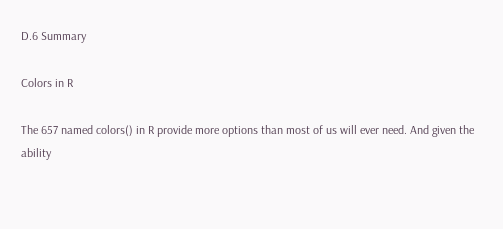D.6 Summary

Colors in R

The 657 named colors() in R provide more options than most of us will ever need. And given the ability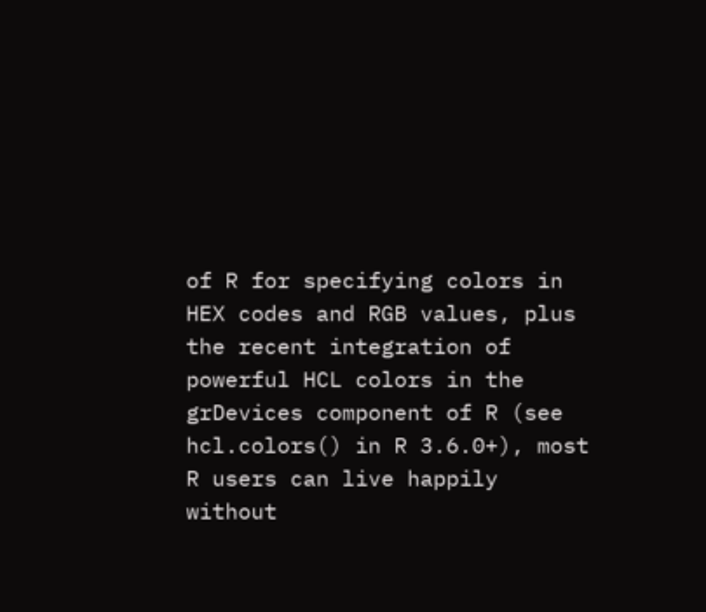of R for specifying colors in HEX codes and RGB values, plus the recent integration of powerful HCL colors in the grDevices component of R (see hcl.colors() in R 3.6.0+), most R users can live happily without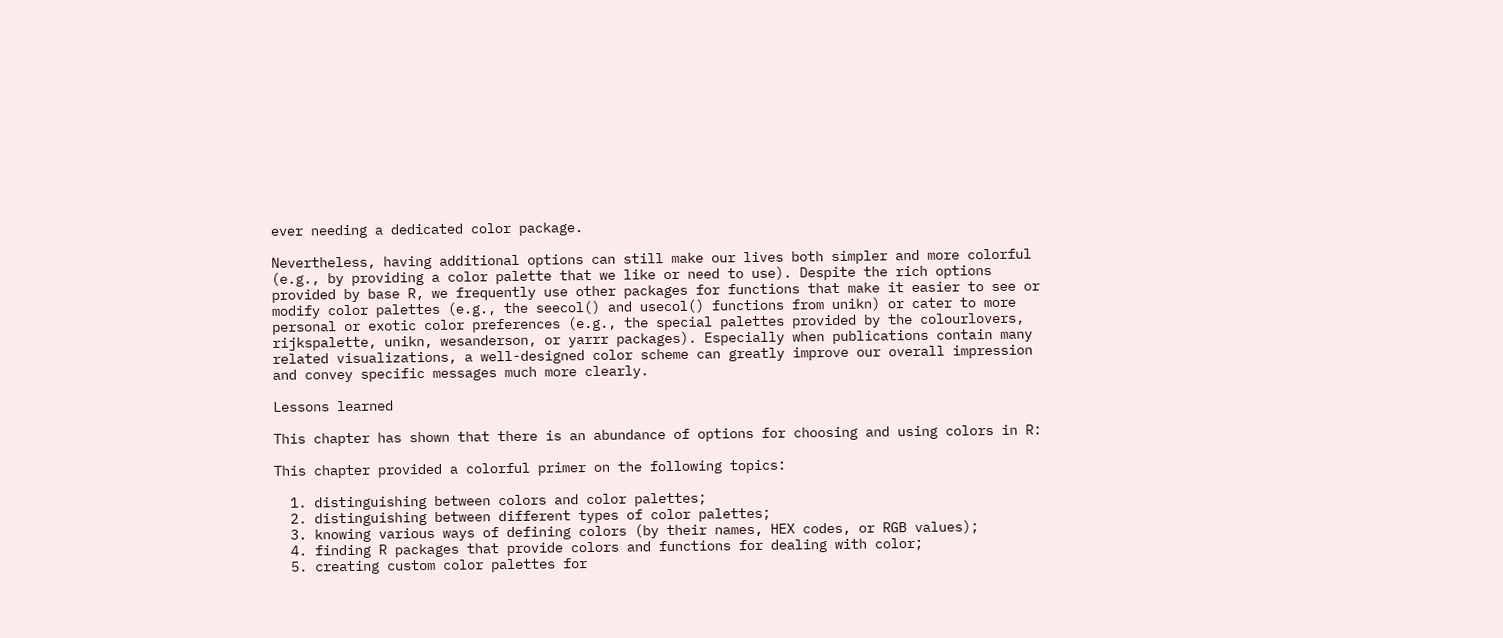ever needing a dedicated color package.

Nevertheless, having additional options can still make our lives both simpler and more colorful (e.g., by providing a color palette that we like or need to use). Despite the rich options provided by base R, we frequently use other packages for functions that make it easier to see or modify color palettes (e.g., the seecol() and usecol() functions from unikn) or cater to more personal or exotic color preferences (e.g., the special palettes provided by the colourlovers, rijkspalette, unikn, wesanderson, or yarrr packages). Especially when publications contain many related visualizations, a well-designed color scheme can greatly improve our overall impression and convey specific messages much more clearly.

Lessons learned

This chapter has shown that there is an abundance of options for choosing and using colors in R:

This chapter provided a colorful primer on the following topics:

  1. distinguishing between colors and color palettes;
  2. distinguishing between different types of color palettes;
  3. knowing various ways of defining colors (by their names, HEX codes, or RGB values);
  4. finding R packages that provide colors and functions for dealing with color;
  5. creating custom color palettes for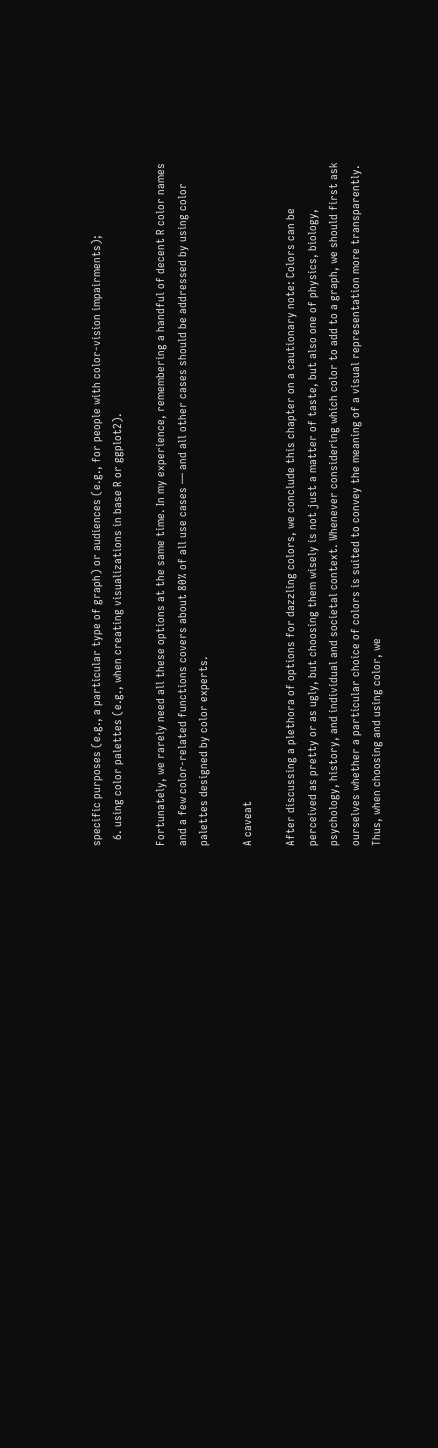specific purposes (e.g., a particular type of graph) or audiences (e.g., for people with color-vision impairments);
  6. using color palettes (e.g., when creating visualizations in base R or ggplot2).

Fortunately, we rarely need all these options at the same time. In my experience, remembering a handful of decent R color names and a few color-related functions covers about 80% of all use cases — and all other cases should be addressed by using color palettes designed by color experts.

A caveat

After discussing a plethora of options for dazzling colors, we conclude this chapter on a cautionary note: Colors can be perceived as pretty or as ugly, but choosing them wisely is not just a matter of taste, but also one of physics, biology, psychology, history, and individual and societal context. Whenever considering which color to add to a graph, we should first ask ourselves whether a particular choice of colors is suited to convey the meaning of a visual representation more transparently. Thus, when choosing and using color, we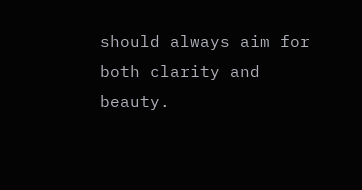should always aim for both clarity and beauty.